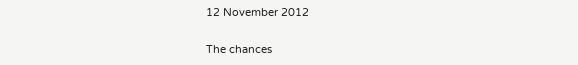12 November 2012

The chances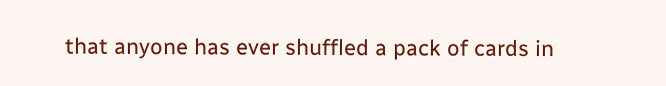that anyone has ever shuffled a pack of cards in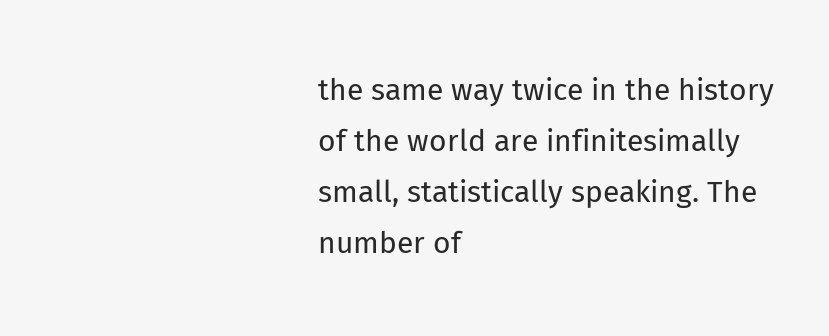the same way twice in the history of the world are infinitesimally small, statistically speaking. The number of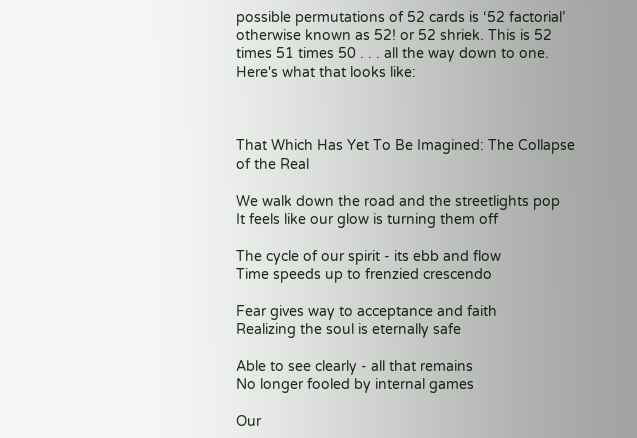possible permutations of 52 cards is ‘52 factorial’ otherwise known as 52! or 52 shriek. This is 52 times 51 times 50 . . . all the way down to one. Here's what that looks like:



That Which Has Yet To Be Imagined: The Collapse of the Real

We walk down the road and the streetlights pop
It feels like our glow is turning them off

The cycle of our spirit - its ebb and flow
Time speeds up to frenzied crescendo

Fear gives way to acceptance and faith
Realizing the soul is eternally safe

Able to see clearly - all that remains
No longer fooled by internal games

Our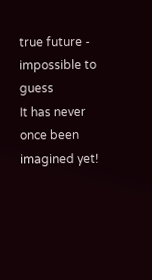true future - impossible to guess
It has never once been imagined yet!